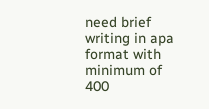need brief writing in apa format with minimum of 400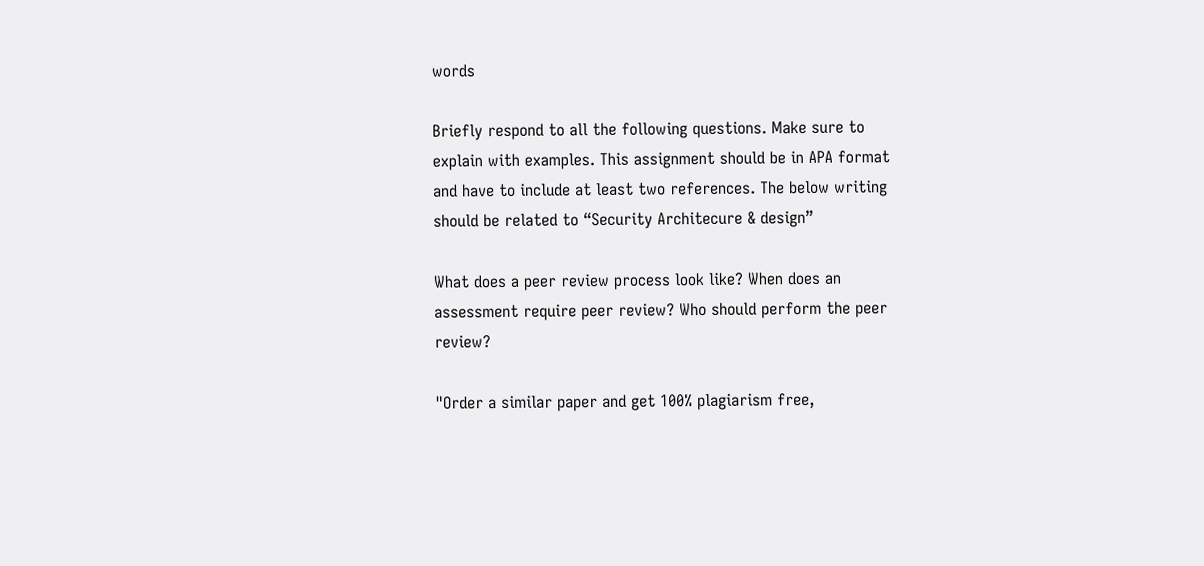words

Briefly respond to all the following questions. Make sure to explain with examples. This assignment should be in APA format and have to include at least two references. The below writing should be related to “Security Architecure & design”

What does a peer review process look like? When does an assessment require peer review? Who should perform the peer review?

"Order a similar paper and get 100% plagiarism free,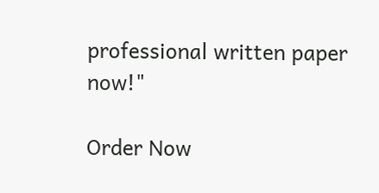professional written paper now!"

Order Now